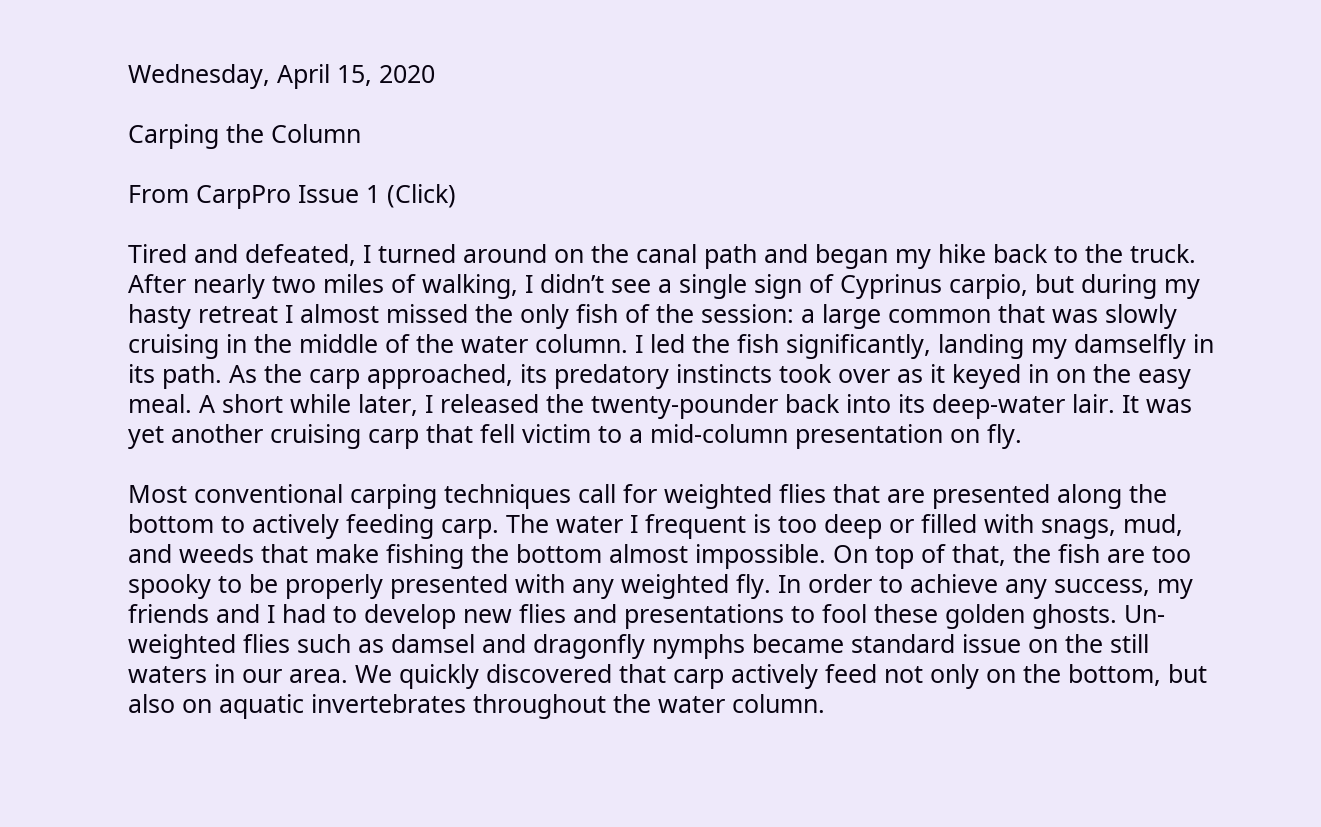Wednesday, April 15, 2020

Carping the Column

From CarpPro Issue 1 (Click)

Tired and defeated, I turned around on the canal path and began my hike back to the truck. After nearly two miles of walking, I didn’t see a single sign of Cyprinus carpio, but during my hasty retreat I almost missed the only fish of the session: a large common that was slowly cruising in the middle of the water column. I led the fish significantly, landing my damselfly in its path. As the carp approached, its predatory instincts took over as it keyed in on the easy meal. A short while later, I released the twenty-pounder back into its deep-water lair. It was yet another cruising carp that fell victim to a mid-column presentation on fly.

Most conventional carping techniques call for weighted flies that are presented along the bottom to actively feeding carp. The water I frequent is too deep or filled with snags, mud, and weeds that make fishing the bottom almost impossible. On top of that, the fish are too spooky to be properly presented with any weighted fly. In order to achieve any success, my friends and I had to develop new flies and presentations to fool these golden ghosts. Un-weighted flies such as damsel and dragonfly nymphs became standard issue on the still waters in our area. We quickly discovered that carp actively feed not only on the bottom, but also on aquatic invertebrates throughout the water column.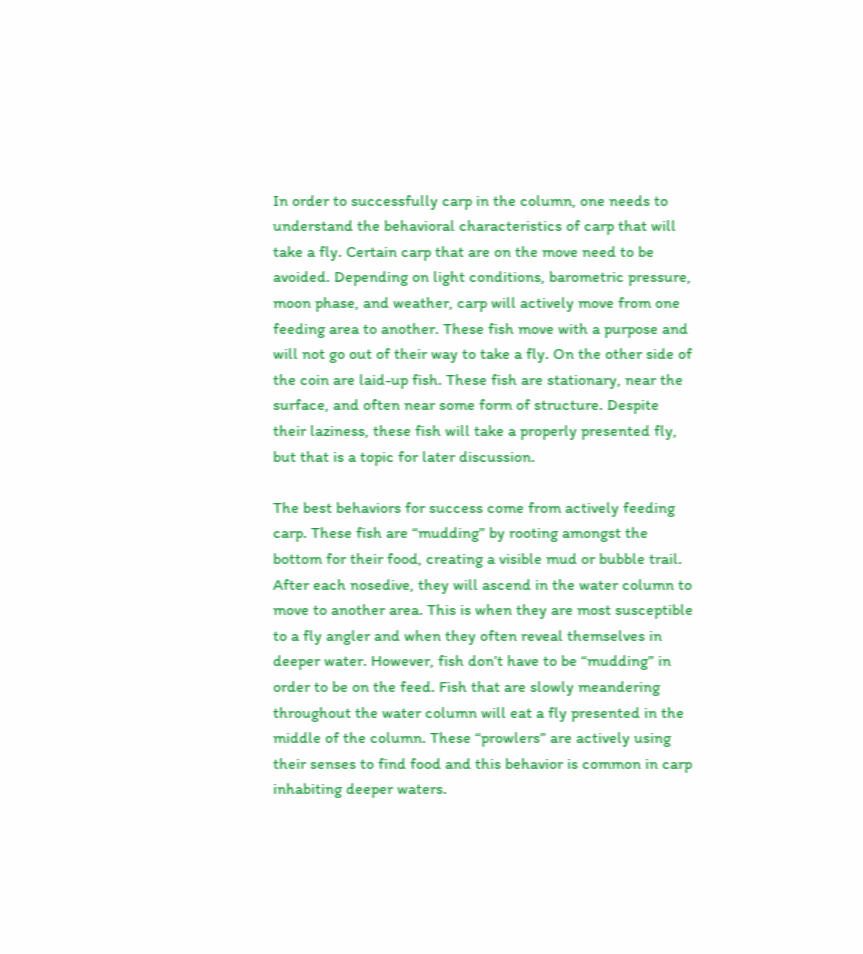In order to successfully carp in the column, one needs to understand the behavioral characteristics of carp that will take a fly. Certain carp that are on the move need to be avoided. Depending on light conditions, barometric pressure, moon phase, and weather, carp will actively move from one feeding area to another. These fish move with a purpose and will not go out of their way to take a fly. On the other side of the coin are laid-up fish. These fish are stationary, near the surface, and often near some form of structure. Despite their laziness, these fish will take a properly presented fly, but that is a topic for later discussion.

The best behaviors for success come from actively feeding carp. These fish are “mudding” by rooting amongst the bottom for their food, creating a visible mud or bubble trail. After each nosedive, they will ascend in the water column to move to another area. This is when they are most susceptible to a fly angler and when they often reveal themselves in deeper water. However, fish don’t have to be “mudding” in order to be on the feed. Fish that are slowly meandering throughout the water column will eat a fly presented in the middle of the column. These “prowlers” are actively using their senses to find food and this behavior is common in carp inhabiting deeper waters.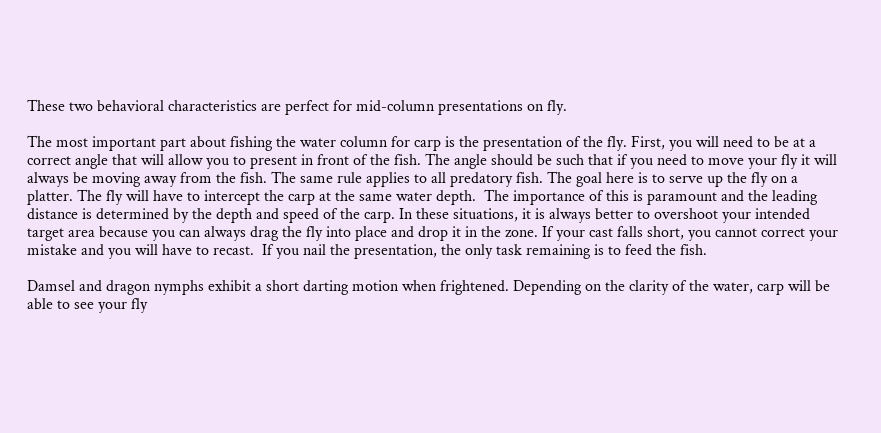These two behavioral characteristics are perfect for mid-column presentations on fly.

The most important part about fishing the water column for carp is the presentation of the fly. First, you will need to be at a correct angle that will allow you to present in front of the fish. The angle should be such that if you need to move your fly it will always be moving away from the fish. The same rule applies to all predatory fish. The goal here is to serve up the fly on a platter. The fly will have to intercept the carp at the same water depth.  The importance of this is paramount and the leading distance is determined by the depth and speed of the carp. In these situations, it is always better to overshoot your intended target area because you can always drag the fly into place and drop it in the zone. If your cast falls short, you cannot correct your mistake and you will have to recast.  If you nail the presentation, the only task remaining is to feed the fish.

Damsel and dragon nymphs exhibit a short darting motion when frightened. Depending on the clarity of the water, carp will be able to see your fly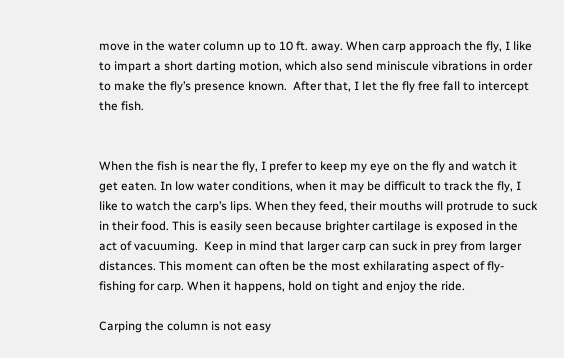move in the water column up to 10 ft. away. When carp approach the fly, I like to impart a short darting motion, which also send miniscule vibrations in order to make the fly’s presence known.  After that, I let the fly free fall to intercept the fish.


When the fish is near the fly, I prefer to keep my eye on the fly and watch it get eaten. In low water conditions, when it may be difficult to track the fly, I like to watch the carp’s lips. When they feed, their mouths will protrude to suck in their food. This is easily seen because brighter cartilage is exposed in the act of vacuuming.  Keep in mind that larger carp can suck in prey from larger distances. This moment can often be the most exhilarating aspect of fly-fishing for carp. When it happens, hold on tight and enjoy the ride.

Carping the column is not easy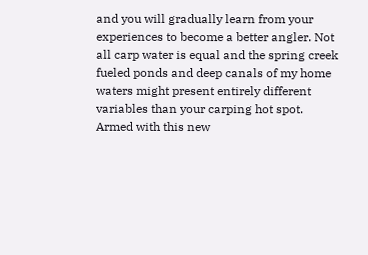and you will gradually learn from your experiences to become a better angler. Not all carp water is equal and the spring creek fueled ponds and deep canals of my home waters might present entirely different variables than your carping hot spot. Armed with this new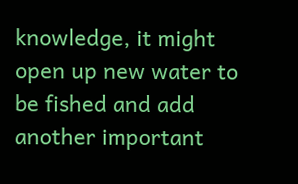knowledge, it might open up new water to be fished and add another important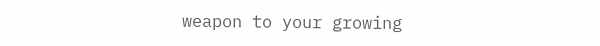weapon to your growing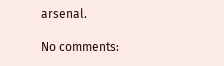arsenal.

No comments: